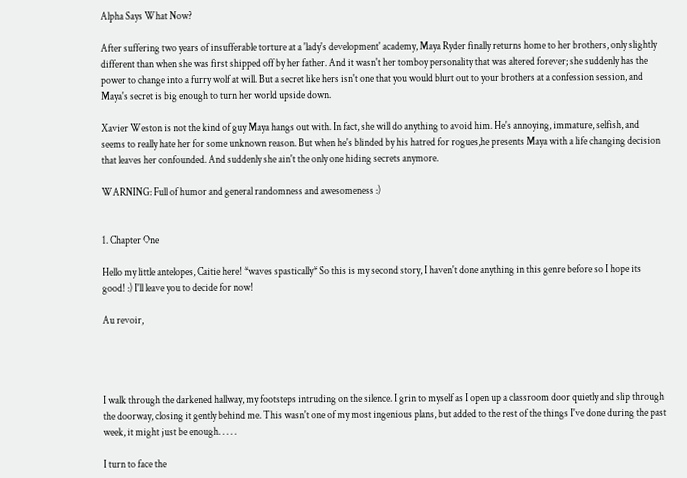Alpha Says What Now?

After suffering two years of insufferable torture at a 'lady's development' academy, Maya Ryder finally returns home to her brothers, only slightly different than when she was first shipped off by her father. And it wasn't her tomboy personality that was altered forever; she suddenly has the power to change into a furry wolf at will. But a secret like hers isn't one that you would blurt out to your brothers at a confession session, and Maya's secret is big enough to turn her world upside down.

Xavier Weston is not the kind of guy Maya hangs out with. In fact, she will do anything to avoid him. He's annoying, immature, selfish, and seems to really hate her for some unknown reason. But when he's blinded by his hatred for rogues,he presents Maya with a life changing decision that leaves her confounded. And suddenly she ain't the only one hiding secrets anymore.

WARNING: Full of humor and general randomness and awesomeness :)


1. Chapter One

Hello my little antelopes, Caitie here! *waves spastically* So this is my second story, I haven't done anything in this genre before so I hope its  good! :) I'll leave you to decide for now!

Au revoir,




I walk through the darkened hallway, my footsteps intruding on the silence. I grin to myself as I open up a classroom door quietly and slip through the doorway, closing it gently behind me. This wasn't one of my most ingenious plans, but added to the rest of the things I've done during the past week, it might just be enough. . . . .

I turn to face the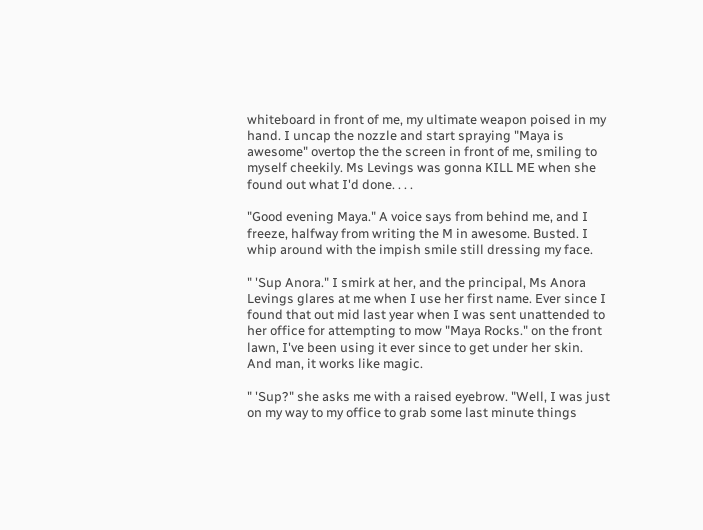whiteboard in front of me, my ultimate weapon poised in my hand. I uncap the nozzle and start spraying "Maya is awesome" overtop the the screen in front of me, smiling to myself cheekily. Ms Levings was gonna KILL ME when she found out what I'd done. . . .

"Good evening Maya." A voice says from behind me, and I freeze, halfway from writing the M in awesome. Busted. I whip around with the impish smile still dressing my face.

" 'Sup Anora." I smirk at her, and the principal, Ms Anora Levings glares at me when I use her first name. Ever since I found that out mid last year when I was sent unattended to her office for attempting to mow "Maya Rocks." on the front lawn, I've been using it ever since to get under her skin. And man, it works like magic.

" 'Sup?" she asks me with a raised eyebrow. "Well, I was just on my way to my office to grab some last minute things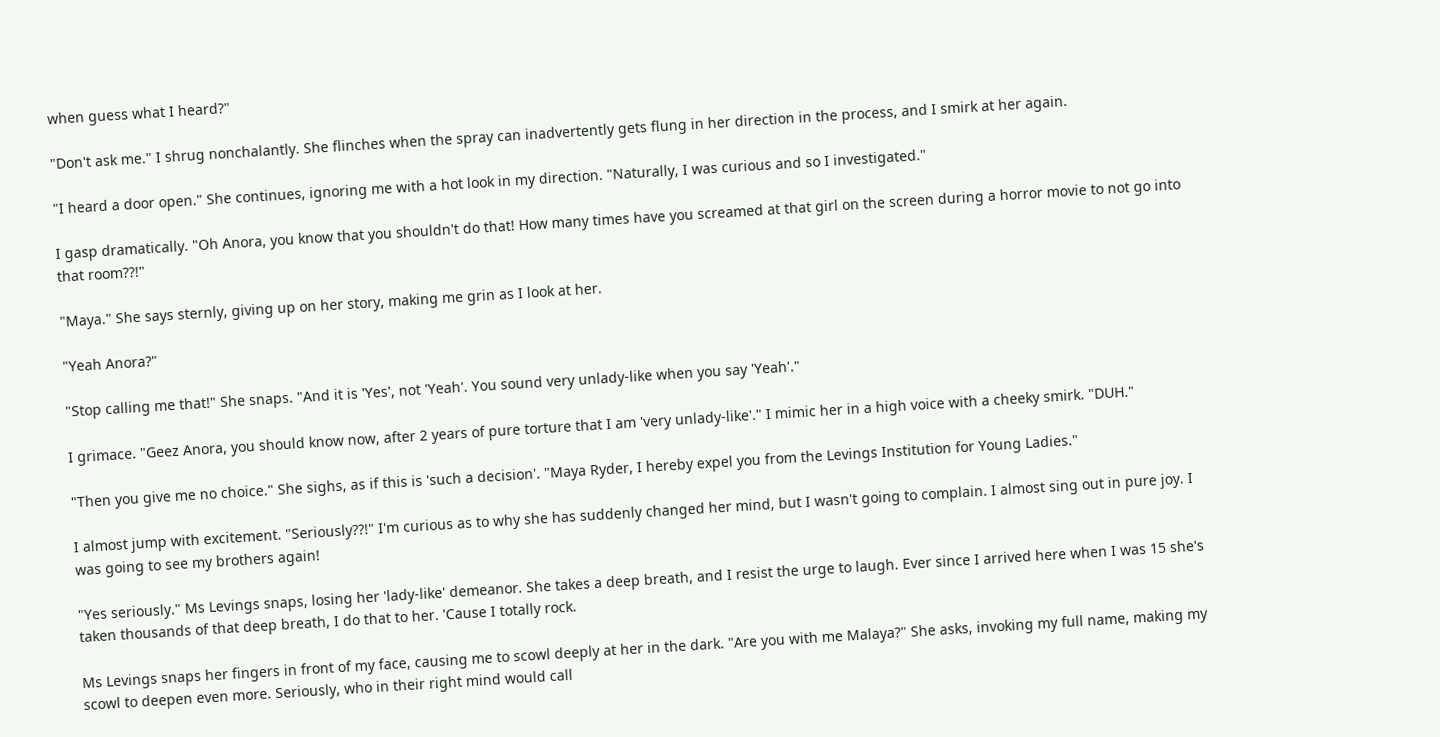when guess what I heard?"

"Don't ask me." I shrug nonchalantly. She flinches when the spray can inadvertently gets flung in her direction in the process, and I smirk at her again.

"I heard a door open." She continues, ignoring me with a hot look in my direction. "Naturally, I was curious and so I investigated."

I gasp dramatically. "Oh Anora, you know that you shouldn't do that! How many times have you screamed at that girl on the screen during a horror movie to not go into that room??!"

"Maya." She says sternly, giving up on her story, making me grin as I look at her.

"Yeah Anora?"

"Stop calling me that!" She snaps. "And it is 'Yes', not 'Yeah'. You sound very unlady-like when you say 'Yeah'."

I grimace. "Geez Anora, you should know now, after 2 years of pure torture that I am 'very unlady-like'." I mimic her in a high voice with a cheeky smirk. "DUH."

"Then you give me no choice." She sighs, as if this is 'such a decision'. "Maya Ryder, I hereby expel you from the Levings Institution for Young Ladies."

I almost jump with excitement. "Seriously??!" I'm curious as to why she has suddenly changed her mind, but I wasn't going to complain. I almost sing out in pure joy. I was going to see my brothers again!

"Yes seriously." Ms Levings snaps, losing her 'lady-like' demeanor. She takes a deep breath, and I resist the urge to laugh. Ever since I arrived here when I was 15 she's taken thousands of that deep breath, I do that to her. 'Cause I totally rock.

Ms Levings snaps her fingers in front of my face, causing me to scowl deeply at her in the dark. "Are you with me Malaya?" She asks, invoking my full name, making my scowl to deepen even more. Seriously, who in their right mind would call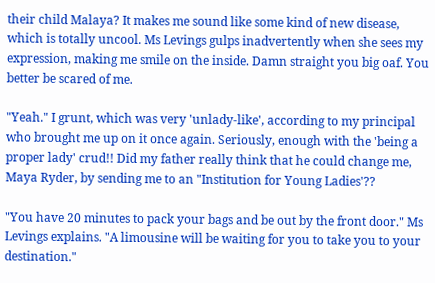their child Malaya? It makes me sound like some kind of new disease, which is totally uncool. Ms Levings gulps inadvertently when she sees my expression, making me smile on the inside. Damn straight you big oaf. You better be scared of me.

"Yeah." I grunt, which was very 'unlady-like', according to my principal who brought me up on it once again. Seriously, enough with the 'being a proper lady' crud!! Did my father really think that he could change me, Maya Ryder, by sending me to an "Institution for Young Ladies'??

"You have 20 minutes to pack your bags and be out by the front door." Ms Levings explains. "A limousine will be waiting for you to take you to your destination."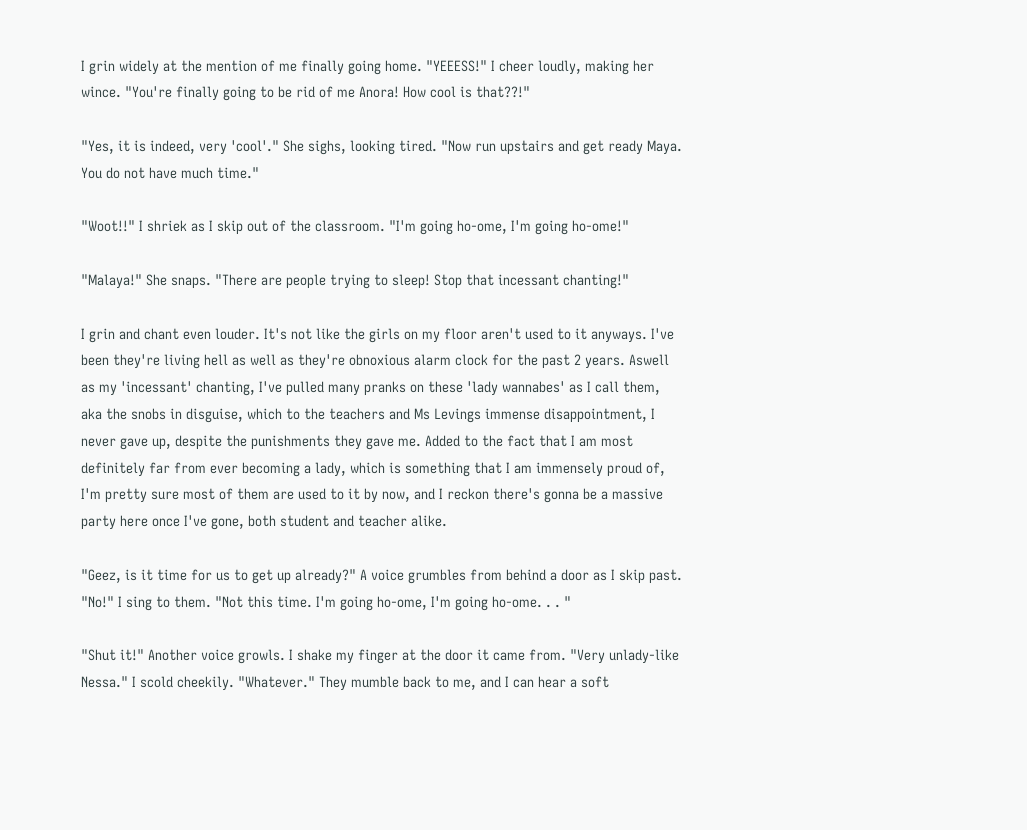I grin widely at the mention of me finally going home. "YEEESS!" I cheer loudly, making her wince. "You're finally going to be rid of me Anora! How cool is that??!"

"Yes, it is indeed, very 'cool'." She sighs, looking tired. "Now run upstairs and get ready Maya. You do not have much time."

"Woot!!" I shriek as I skip out of the classroom. "I'm going ho-ome, I'm going ho-ome!"

"Malaya!" She snaps. "There are people trying to sleep! Stop that incessant chanting!"

I grin and chant even louder. It's not like the girls on my floor aren't used to it anyways. I've been they're living hell as well as they're obnoxious alarm clock for the past 2 years. Aswell as my 'incessant' chanting, I've pulled many pranks on these 'lady wannabes' as I call them, aka the snobs in disguise, which to the teachers and Ms Levings immense disappointment, I never gave up, despite the punishments they gave me. Added to the fact that I am most definitely far from ever becoming a lady, which is something that I am immensely proud of, I'm pretty sure most of them are used to it by now, and I reckon there's gonna be a massive party here once I've gone, both student and teacher alike.

"Geez, is it time for us to get up already?" A voice grumbles from behind a door as I skip past. "No!" I sing to them. "Not this time. I'm going ho-ome, I'm going ho-ome. . . "

"Shut it!" Another voice growls. I shake my finger at the door it came from. "Very unlady-like Nessa." I scold cheekily. "Whatever." They mumble back to me, and I can hear a soft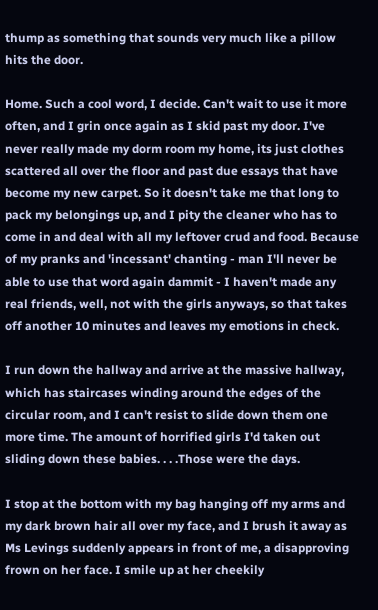thump as something that sounds very much like a pillow hits the door.

Home. Such a cool word, I decide. Can't wait to use it more often, and I grin once again as I skid past my door. I've never really made my dorm room my home, its just clothes scattered all over the floor and past due essays that have become my new carpet. So it doesn't take me that long to pack my belongings up, and I pity the cleaner who has to come in and deal with all my leftover crud and food. Because of my pranks and 'incessant' chanting - man I'll never be able to use that word again dammit - I haven't made any real friends, well, not with the girls anyways, so that takes off another 10 minutes and leaves my emotions in check.

I run down the hallway and arrive at the massive hallway, which has staircases winding around the edges of the circular room, and I can't resist to slide down them one more time. The amount of horrified girls I'd taken out sliding down these babies. . . .Those were the days.

I stop at the bottom with my bag hanging off my arms and my dark brown hair all over my face, and I brush it away as Ms Levings suddenly appears in front of me, a disapproving frown on her face. I smile up at her cheekily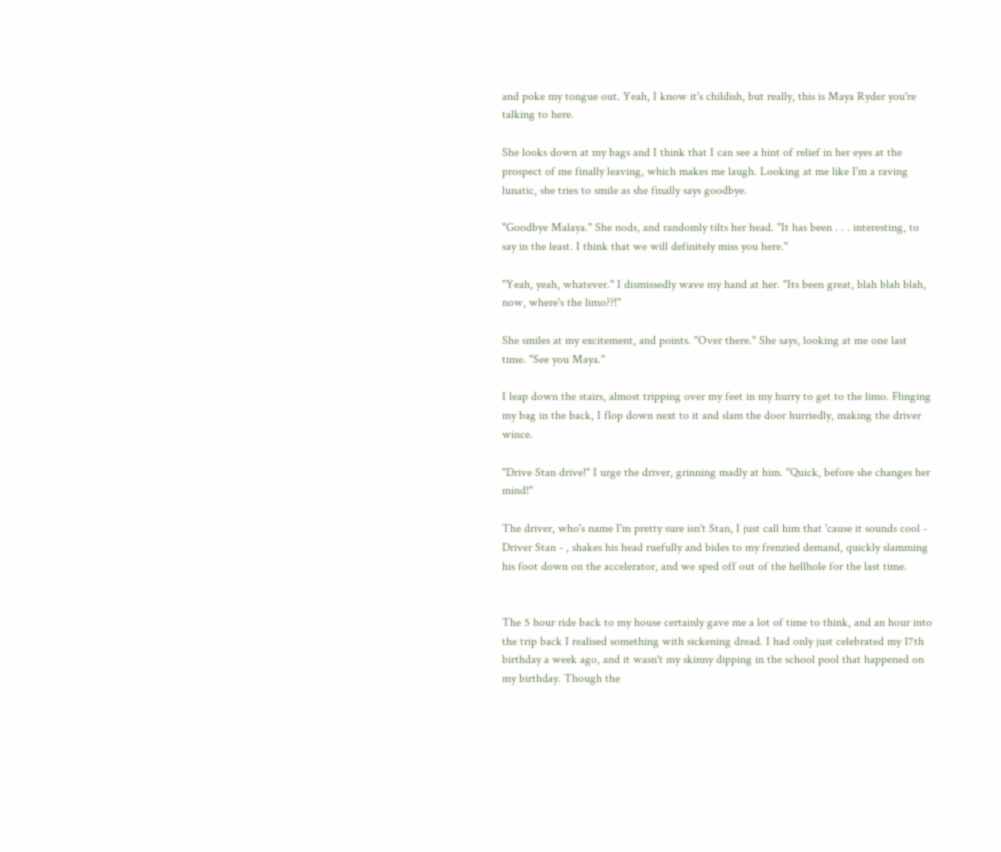and poke my tongue out. Yeah, I know it's childish, but really, this is Maya Ryder you're talking to here.

She looks down at my bags and I think that I can see a hint of relief in her eyes at the prospect of me finally leaving, which makes me laugh. Looking at me like I'm a raving lunatic, she tries to smile as she finally says goodbye.

"Goodbye Malaya." She nods, and randomly tilts her head. "It has been . . . interesting, to say in the least. I think that we will definitely miss you here."

"Yeah, yeah, whatever." I dismissedly wave my hand at her. "Its been great, blah blah blah, now, where's the limo??!"

She smiles at my excitement, and points. "Over there." She says, looking at me one last time. "See you Maya."

I leap down the stairs, almost tripping over my feet in my hurry to get to the limo. Flinging my bag in the back, I flop down next to it and slam the door hurriedly, making the driver wince.

"Drive Stan drive!" I urge the driver, grinning madly at him. "Quick, before she changes her mind!"

The driver, who's name I'm pretty sure isn't Stan, I just call him that 'cause it sounds cool - Driver Stan - , shakes his head ruefully and bides to my frenzied demand, quickly slamming his foot down on the accelerator, and we sped off out of the hellhole for the last time.


The 5 hour ride back to my house certainly gave me a lot of time to think, and an hour into the trip back I realised something with sickening dread. I had only just celebrated my 17th birthday a week ago, and it wasn't my skinny dipping in the school pool that happened on my birthday. Though the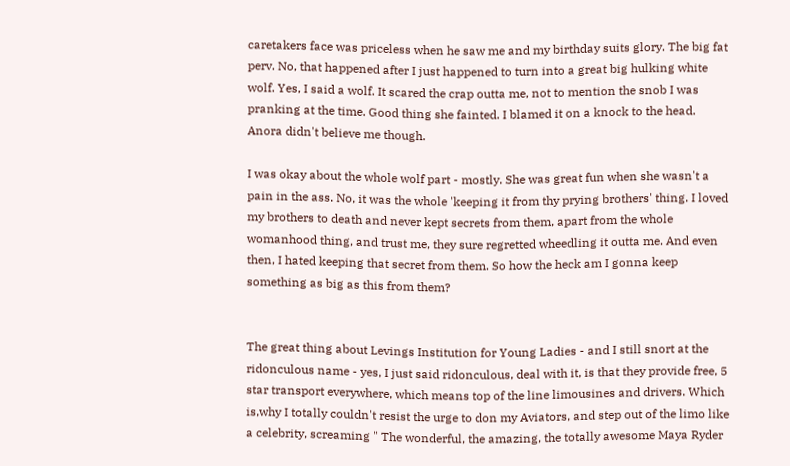caretakers face was priceless when he saw me and my birthday suits glory. The big fat perv. No, that happened after I just happened to turn into a great big hulking white wolf. Yes, I said a wolf. It scared the crap outta me, not to mention the snob I was pranking at the time. Good thing she fainted. I blamed it on a knock to the head. Anora didn't believe me though.

I was okay about the whole wolf part - mostly. She was great fun when she wasn't a pain in the ass. No, it was the whole 'keeping it from thy prying brothers' thing. I loved my brothers to death and never kept secrets from them, apart from the whole womanhood thing, and trust me, they sure regretted wheedling it outta me. And even then, I hated keeping that secret from them. So how the heck am I gonna keep something as big as this from them?


The great thing about Levings Institution for Young Ladies - and I still snort at the ridonculous name - yes, I just said ridonculous, deal with it, is that they provide free, 5 star transport everywhere, which means top of the line limousines and drivers. Which is,why I totally couldn't resist the urge to don my Aviators, and step out of the limo like a celebrity, screaming " The wonderful, the amazing, the totally awesome Maya Ryder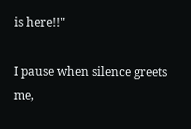is here!!"

I pause when silence greets me,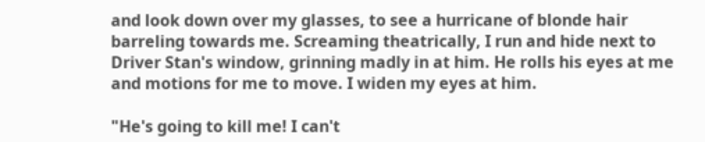and look down over my glasses, to see a hurricane of blonde hair barreling towards me. Screaming theatrically, I run and hide next to Driver Stan's window, grinning madly in at him. He rolls his eyes at me and motions for me to move. I widen my eyes at him.

"He's going to kill me! I can't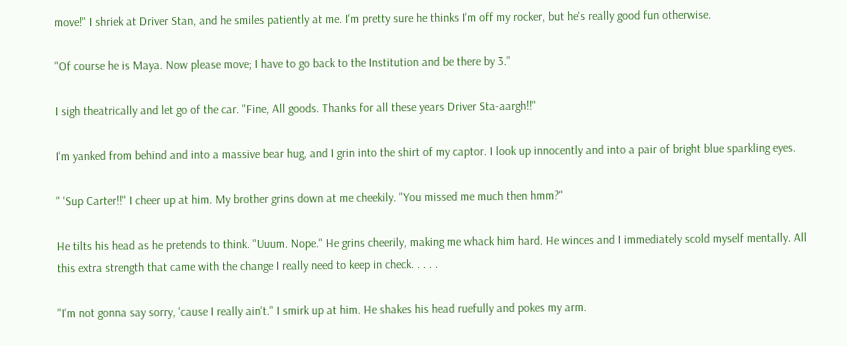move!" I shriek at Driver Stan, and he smiles patiently at me. I'm pretty sure he thinks I'm off my rocker, but he's really good fun otherwise.

"Of course he is Maya. Now please move; I have to go back to the Institution and be there by 3."

I sigh theatrically and let go of the car. "Fine, All goods. Thanks for all these years Driver Sta-aargh!!"

I'm yanked from behind and into a massive bear hug, and I grin into the shirt of my captor. I look up innocently and into a pair of bright blue sparkling eyes.

" 'Sup Carter!!" I cheer up at him. My brother grins down at me cheekily. "You missed me much then hmm?"

He tilts his head as he pretends to think. "Uuum. Nope." He grins cheerily, making me whack him hard. He winces and I immediately scold myself mentally. All this extra strength that came with the change I really need to keep in check. . . . .

"I'm not gonna say sorry, 'cause I really ain't." I smirk up at him. He shakes his head ruefully and pokes my arm.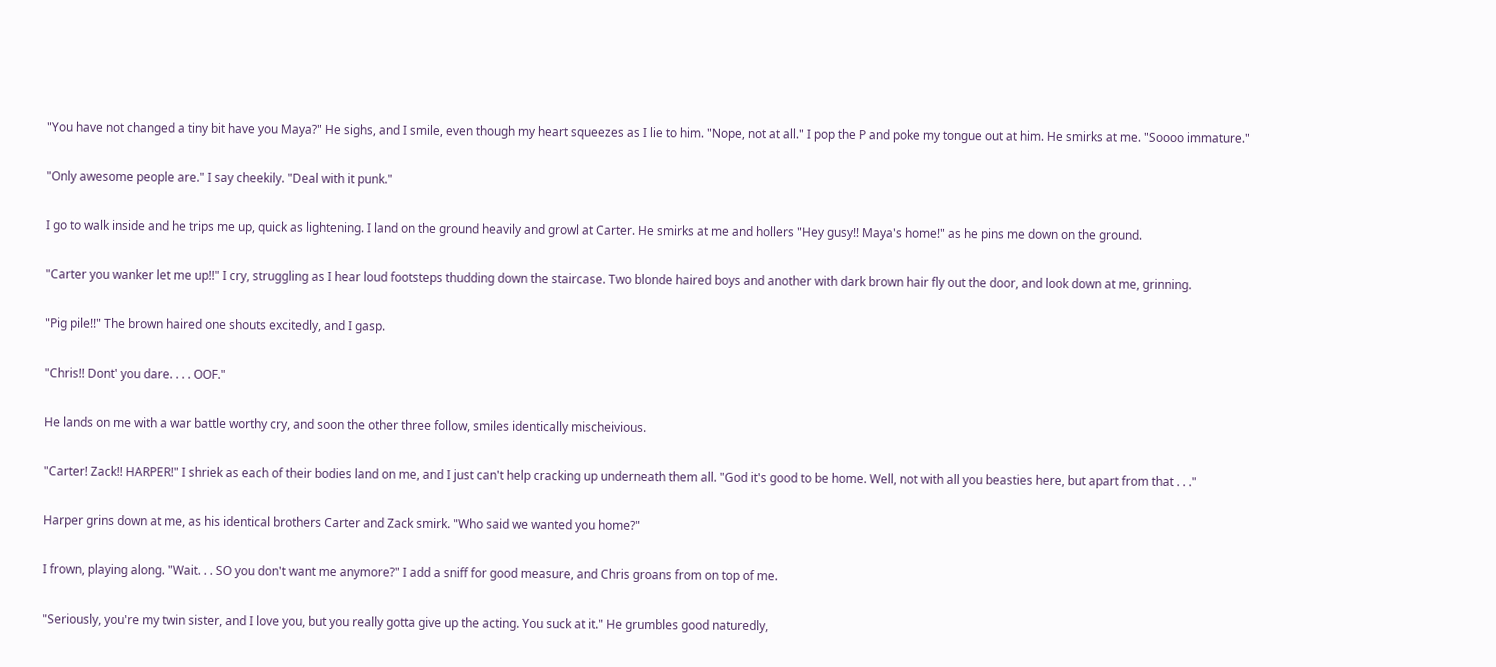"You have not changed a tiny bit have you Maya?" He sighs, and I smile, even though my heart squeezes as I lie to him. "Nope, not at all." I pop the P and poke my tongue out at him. He smirks at me. "Soooo immature."

"Only awesome people are." I say cheekily. "Deal with it punk."

I go to walk inside and he trips me up, quick as lightening. I land on the ground heavily and growl at Carter. He smirks at me and hollers "Hey gusy!! Maya's home!" as he pins me down on the ground.

"Carter you wanker let me up!!" I cry, struggling as I hear loud footsteps thudding down the staircase. Two blonde haired boys and another with dark brown hair fly out the door, and look down at me, grinning.

"Pig pile!!" The brown haired one shouts excitedly, and I gasp.

"Chris!! Dont' you dare. . . . OOF."

He lands on me with a war battle worthy cry, and soon the other three follow, smiles identically mischeivious.

"Carter! Zack!! HARPER!" I shriek as each of their bodies land on me, and I just can't help cracking up underneath them all. "God it's good to be home. Well, not with all you beasties here, but apart from that . . ."

Harper grins down at me, as his identical brothers Carter and Zack smirk. "Who said we wanted you home?"

I frown, playing along. "Wait. . . SO you don't want me anymore?" I add a sniff for good measure, and Chris groans from on top of me.

"Seriously, you're my twin sister, and I love you, but you really gotta give up the acting. You suck at it." He grumbles good naturedly,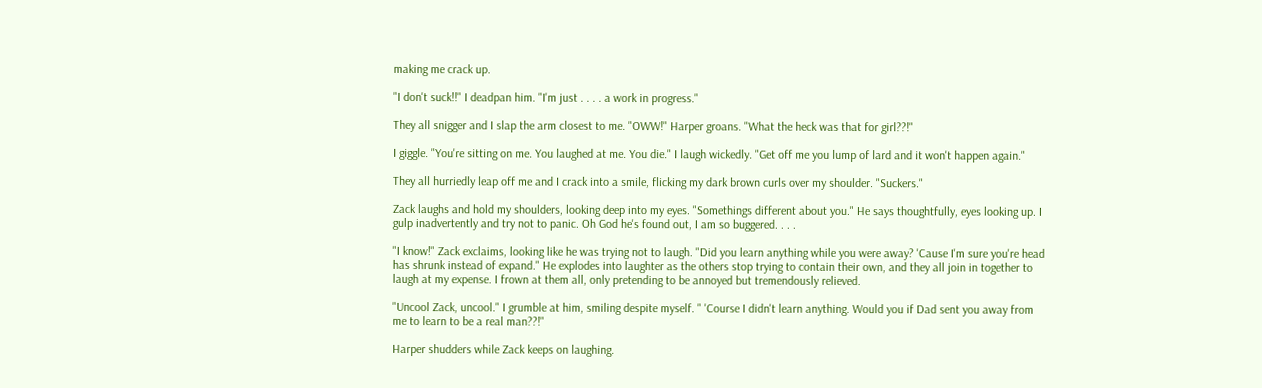making me crack up.

"I don't suck!!" I deadpan him. "I'm just . . . . a work in progress."

They all snigger and I slap the arm closest to me. "OWW!" Harper groans. "What the heck was that for girl??!"

I giggle. "You're sitting on me. You laughed at me. You die." I laugh wickedly. "Get off me you lump of lard and it won't happen again."

They all hurriedly leap off me and I crack into a smile, flicking my dark brown curls over my shoulder. "Suckers."

Zack laughs and hold my shoulders, looking deep into my eyes. "Somethings different about you." He says thoughtfully, eyes looking up. I gulp inadvertently and try not to panic. Oh God he's found out, I am so buggered. . . .

"I know!" Zack exclaims, looking like he was trying not to laugh. "Did you learn anything while you were away? 'Cause I'm sure you're head has shrunk instead of expand." He explodes into laughter as the others stop trying to contain their own, and they all join in together to laugh at my expense. I frown at them all, only pretending to be annoyed but tremendously relieved.

"Uncool Zack, uncool." I grumble at him, smiling despite myself. " 'Course I didn't learn anything. Would you if Dad sent you away from me to learn to be a real man??!"

Harper shudders while Zack keeps on laughing.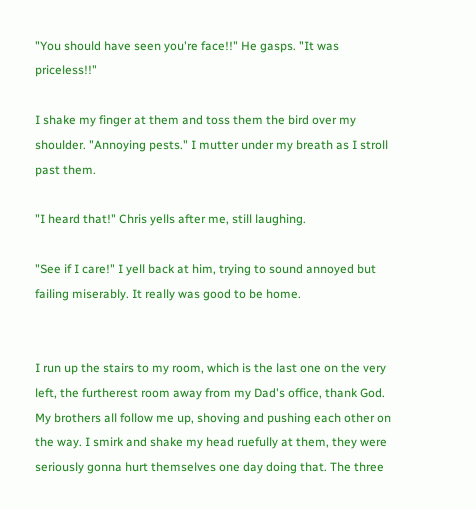"You should have seen you're face!!" He gasps. "It was priceless!!"

I shake my finger at them and toss them the bird over my shoulder. "Annoying pests." I mutter under my breath as I stroll past them.

"I heard that!" Chris yells after me, still laughing.

"See if I care!" I yell back at him, trying to sound annoyed but failing miserably. It really was good to be home.


I run up the stairs to my room, which is the last one on the very left, the furtherest room away from my Dad's office, thank God. My brothers all follow me up, shoving and pushing each other on the way. I smirk and shake my head ruefully at them, they were seriously gonna hurt themselves one day doing that. The three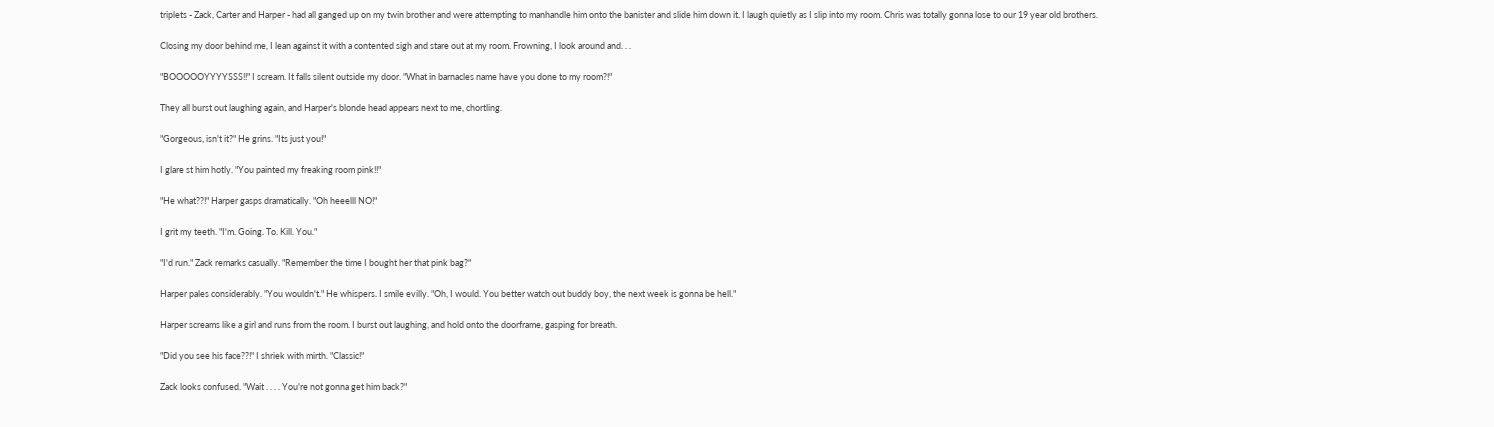triplets - Zack, Carter and Harper - had all ganged up on my twin brother and were attempting to manhandle him onto the banister and slide him down it. I laugh quietly as I slip into my room. Chris was totally gonna lose to our 19 year old brothers.

Closing my door behind me, I lean against it with a contented sigh and stare out at my room. Frowning, I look around and. . .

"BOOOOOYYYYSSS!!" I scream. It falls silent outside my door. "What in barnacles name have you done to my room?!"

They all burst out laughing again, and Harper's blonde head appears next to me, chortling.

"Gorgeous, isn't it?" He grins. "Its just you!"

I glare st him hotly. "You painted my freaking room pink!!"

"He what??!" Harper gasps dramatically. "Oh heeelll NO!"

I grit my teeth. "I'm. Going. To. Kill. You."

"I'd run." Zack remarks casually. "Remember the time I bought her that pink bag?"

Harper pales considerably. "You wouldn't." He whispers. I smile evilly. "Oh, I would. You better watch out buddy boy, the next week is gonna be hell."

Harper screams like a girl and runs from the room. I burst out laughing, and hold onto the doorframe, gasping for breath.

"Did you see his face??!" I shriek with mirth. "Classic!"

Zack looks confused. "Wait . . . . You're not gonna get him back?"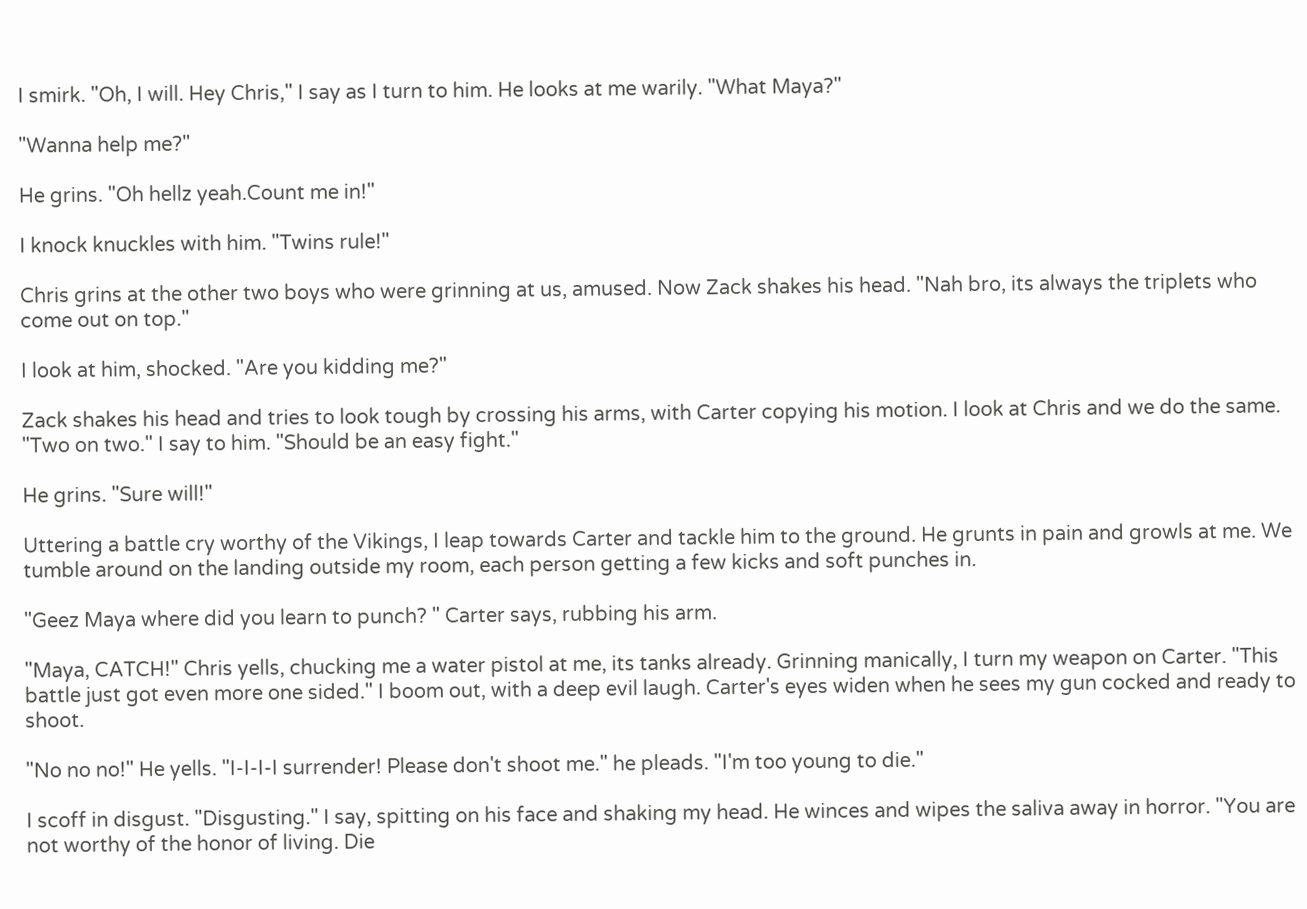I smirk. "Oh, I will. Hey Chris," I say as I turn to him. He looks at me warily. "What Maya?"

"Wanna help me?"

He grins. "Oh hellz yeah.Count me in!"

I knock knuckles with him. "Twins rule!"

Chris grins at the other two boys who were grinning at us, amused. Now Zack shakes his head. "Nah bro, its always the triplets who come out on top."

I look at him, shocked. "Are you kidding me?"

Zack shakes his head and tries to look tough by crossing his arms, with Carter copying his motion. I look at Chris and we do the same. "Two on two." I say to him. "Should be an easy fight."

He grins. "Sure will!"

Uttering a battle cry worthy of the Vikings, I leap towards Carter and tackle him to the ground. He grunts in pain and growls at me. We tumble around on the landing outside my room, each person getting a few kicks and soft punches in.

"Geez Maya where did you learn to punch? " Carter says, rubbing his arm.

"Maya, CATCH!" Chris yells, chucking me a water pistol at me, its tanks already. Grinning manically, I turn my weapon on Carter. "This battle just got even more one sided." I boom out, with a deep evil laugh. Carter's eyes widen when he sees my gun cocked and ready to shoot.

"No no no!" He yells. "I-I-I-I surrender! Please don't shoot me." he pleads. "I'm too young to die."

I scoff in disgust. "Disgusting." I say, spitting on his face and shaking my head. He winces and wipes the saliva away in horror. "You are not worthy of the honor of living. Die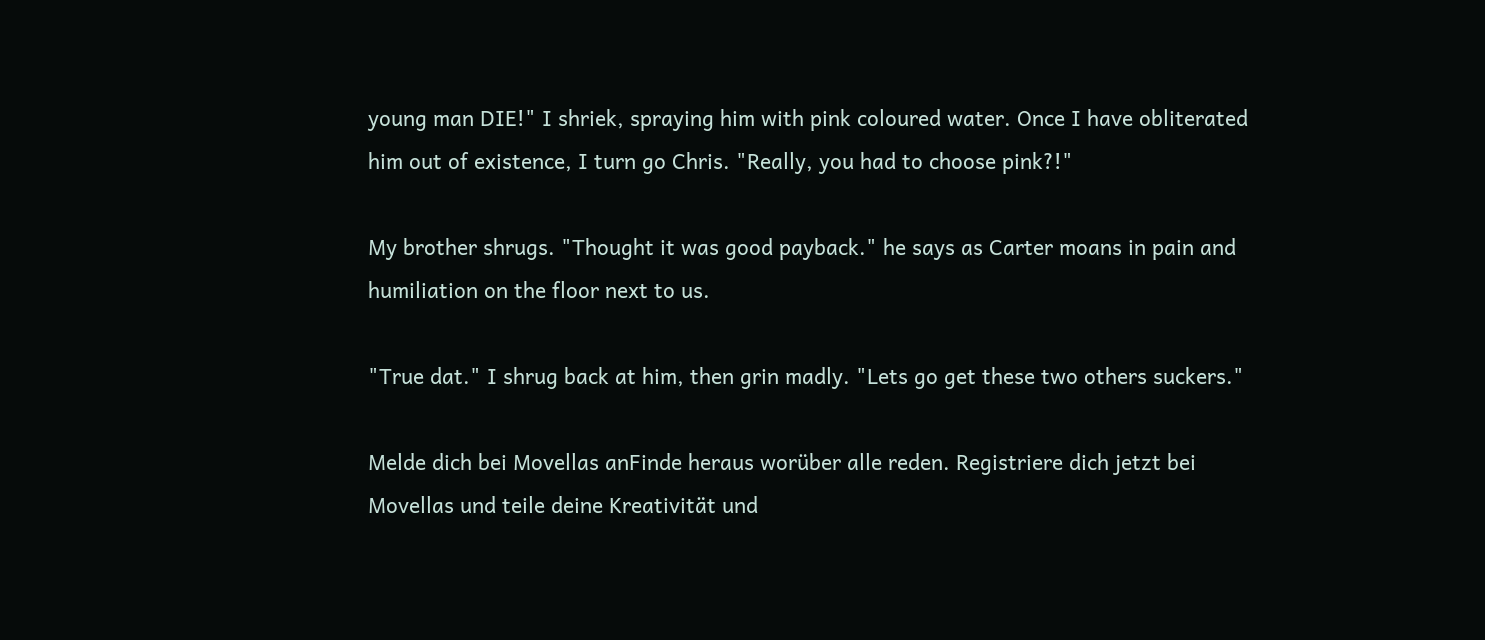young man DIE!" I shriek, spraying him with pink coloured water. Once I have obliterated him out of existence, I turn go Chris. "Really, you had to choose pink?!"

My brother shrugs. "Thought it was good payback." he says as Carter moans in pain and humiliation on the floor next to us.

"True dat." I shrug back at him, then grin madly. "Lets go get these two others suckers."

Melde dich bei Movellas anFinde heraus worüber alle reden. Registriere dich jetzt bei Movellas und teile deine Kreativität und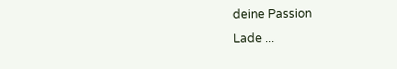deine Passion
Lade ...